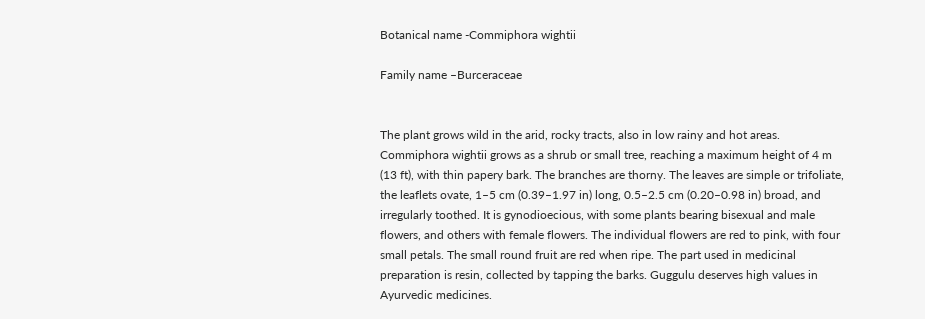Botanical name -Commiphora wightii

Family name –Burceraceae


The plant grows wild in the arid, rocky tracts, also in low rainy and hot areas. Commiphora wightii grows as a shrub or small tree, reaching a maximum height of 4 m (13 ft), with thin papery bark. The branches are thorny. The leaves are simple or trifoliate, the leaflets ovate, 1–5 cm (0.39–1.97 in) long, 0.5–2.5 cm (0.20–0.98 in) broad, and irregularly toothed. It is gynodioecious, with some plants bearing bisexual and male flowers, and others with female flowers. The individual flowers are red to pink, with four small petals. The small round fruit are red when ripe. The part used in medicinal preparation is resin, collected by tapping the barks. Guggulu deserves high values in Ayurvedic medicines.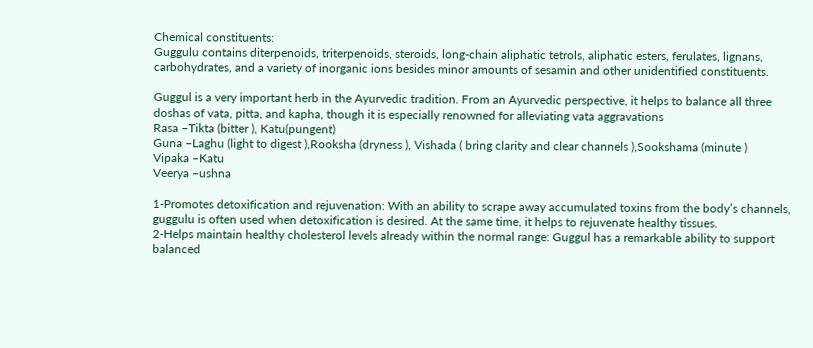Chemical constituents:
Guggulu contains diterpenoids, triterpenoids, steroids, long-chain aliphatic tetrols, aliphatic esters, ferulates, lignans, carbohydrates, and a variety of inorganic ions besides minor amounts of sesamin and other unidentified constituents.

Guggul is a very important herb in the Ayurvedic tradition. From an Ayurvedic perspective, it helps to balance all three doshas of vata, pitta, and kapha, though it is especially renowned for alleviating vata aggravations
Rasa –Tikta (bitter ), Katu(pungent)
Guna –Laghu (light to digest ),Rooksha (dryness ), Vishada ( bring clarity and clear channels ),Sookshama (minute )
Vipaka –Katu
Veerya –ushna

1-Promotes detoxification and rejuvenation: With an ability to scrape away accumulated toxins from the body’s channels, guggulu is often used when detoxification is desired. At the same time, it helps to rejuvenate healthy tissues.
2-Helps maintain healthy cholesterol levels already within the normal range: Guggul has a remarkable ability to support balanced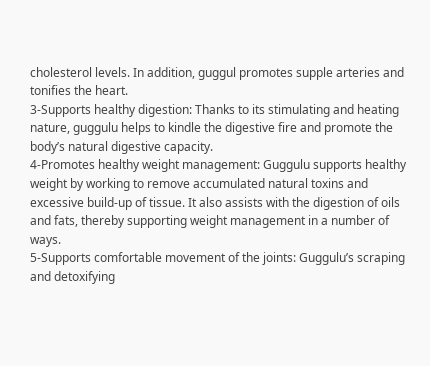cholesterol levels. In addition, guggul promotes supple arteries and tonifies the heart.
3-Supports healthy digestion: Thanks to its stimulating and heating nature, guggulu helps to kindle the digestive fire and promote the body’s natural digestive capacity.
4-Promotes healthy weight management: Guggulu supports healthy weight by working to remove accumulated natural toxins and excessive build-up of tissue. It also assists with the digestion of oils and fats, thereby supporting weight management in a number of ways.
5-Supports comfortable movement of the joints: Guggulu’s scraping and detoxifying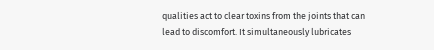qualities act to clear toxins from the joints that can lead to discomfort. It simultaneously lubricates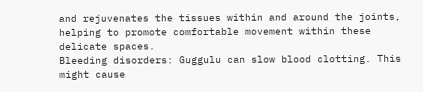and rejuvenates the tissues within and around the joints, helping to promote comfortable movement within these delicate spaces.
Bleeding disorders: Guggulu can slow blood clotting. This might cause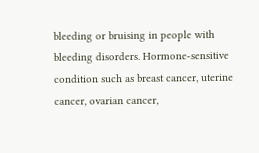bleeding or bruising in people with bleeding disorders. Hormone-sensitive condition such as breast cancer, uterine cancer, ovarian cancer,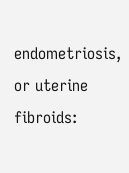endometriosis, or uterine fibroids: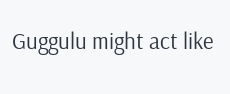Guggulu might act like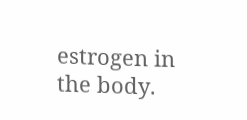estrogen in the body.